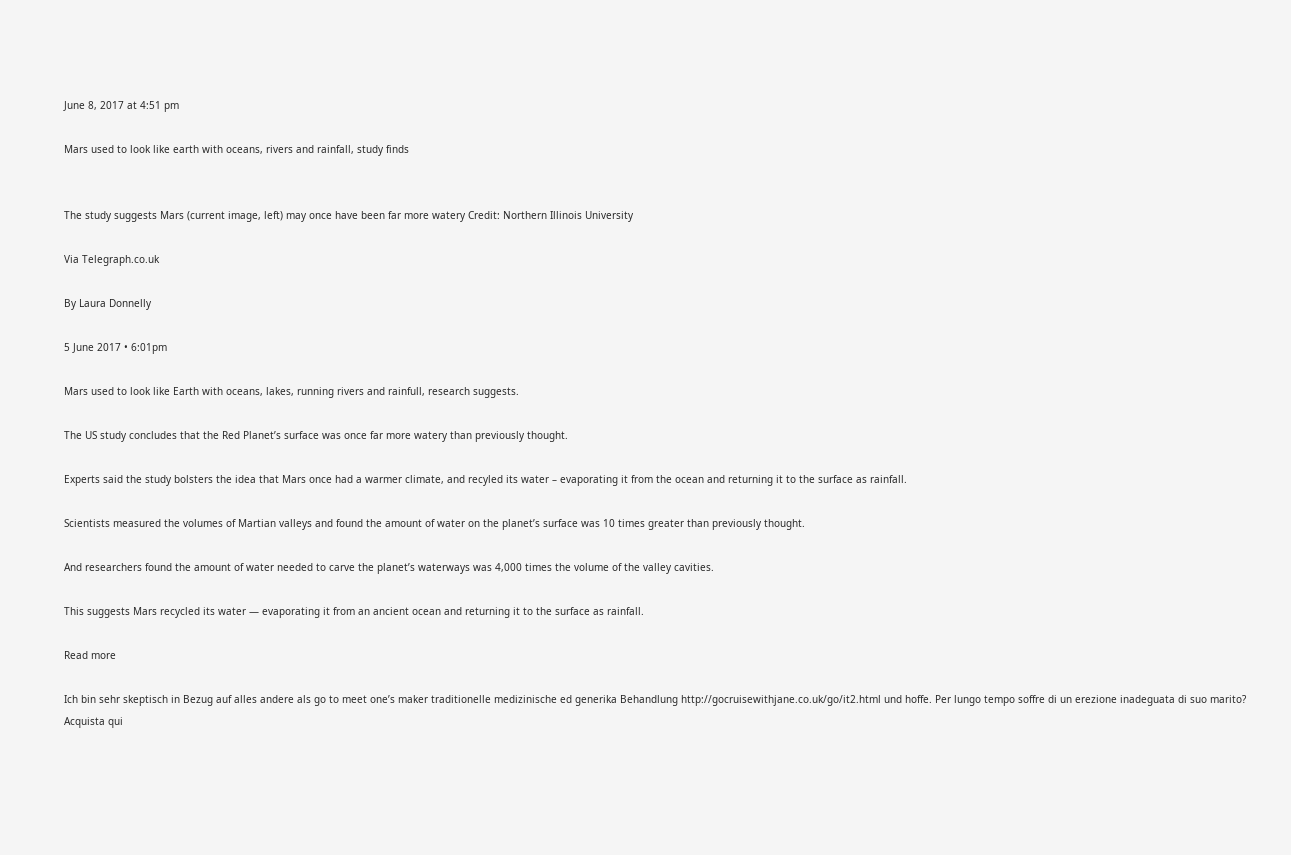June 8, 2017 at 4:51 pm

Mars used to look like earth with oceans, rivers and rainfall, study finds


The study suggests Mars (current image, left) may once have been far more watery Credit: Northern Illinois University

Via Telegraph.co.uk

By Laura Donnelly

5 June 2017 • 6:01pm

Mars used to look like Earth with oceans, lakes, running rivers and rainfull, research suggests.

The US study concludes that the Red Planet’s surface was once far more watery than previously thought.

Experts said the study bolsters the idea that Mars once had a warmer climate, and recyled its water – evaporating it from the ocean and returning it to the surface as rainfall.

Scientists measured the volumes of Martian valleys and found the amount of water on the planet’s surface was 10 times greater than previously thought.

And researchers found the amount of water needed to carve the planet’s waterways was 4,000 times the volume of the valley cavities.

This suggests Mars recycled its water — evaporating it from an ancient ocean and returning it to the surface as rainfall.

Read more

Ich bin sehr skeptisch in Bezug auf alles andere als go to meet one’s maker traditionelle medizinische ed generika Behandlung http://gocruisewithjane.co.uk/go/it2.html und hoffe. Per lungo tempo soffre di un erezione inadeguata di suo marito? Acquista qui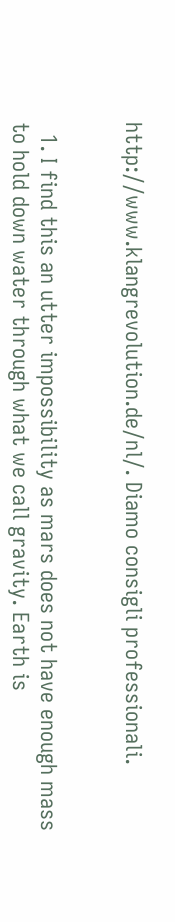http://www.klangrevolution.de/nl/. Diamo consigli professionali.


  1. I find this an utter impossibility as mars does not have enough mass to hold down water through what we call gravity. Earth is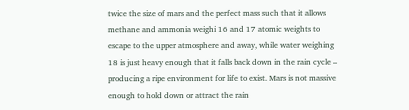twice the size of mars and the perfect mass such that it allows methane and ammonia weighi 16 and 17 atomic weights to escape to the upper atmosphere and away, while water weighing 18 is just heavy enough that it falls back down in the rain cycle – producing a ripe environment for life to exist. Mars is not massive enough to hold down or attract the rain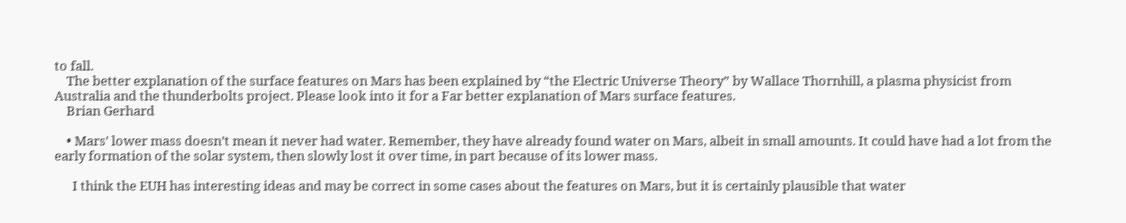to fall.
    The better explanation of the surface features on Mars has been explained by “the Electric Universe Theory” by Wallace Thornhill, a plasma physicist from Australia and the thunderbolts project. Please look into it for a Far better explanation of Mars surface features.
    Brian Gerhard

    • Mars’ lower mass doesn’t mean it never had water. Remember, they have already found water on Mars, albeit in small amounts. It could have had a lot from the early formation of the solar system, then slowly lost it over time, in part because of its lower mass.

      I think the EUH has interesting ideas and may be correct in some cases about the features on Mars, but it is certainly plausible that water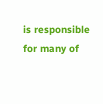is responsible for many of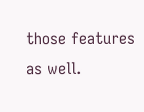those features as well.